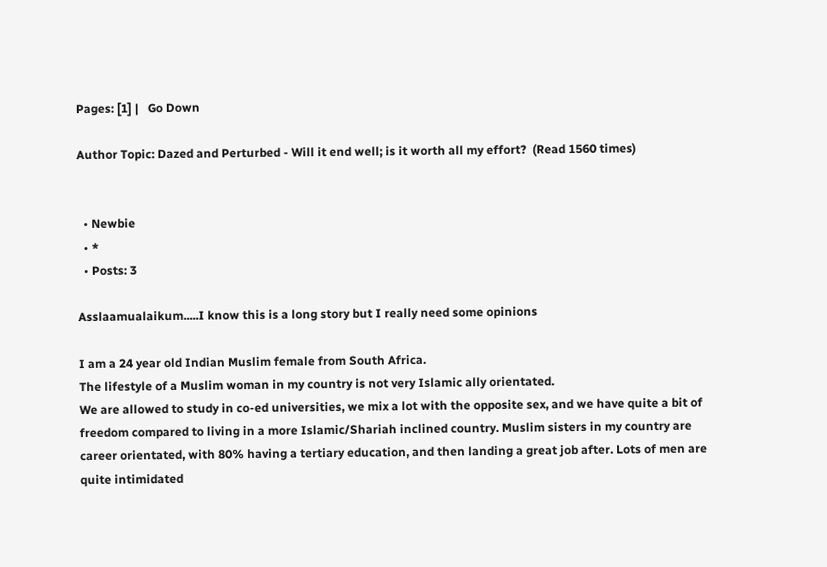Pages: [1] |   Go Down

Author Topic: Dazed and Perturbed - Will it end well; is it worth all my effort?  (Read 1560 times)


  • Newbie
  • *
  • Posts: 3

Asslaamualaikum.....I know this is a long story but I really need some opinions

I am a 24 year old Indian Muslim female from South Africa.
The lifestyle of a Muslim woman in my country is not very Islamic ally orientated.
We are allowed to study in co-ed universities, we mix a lot with the opposite sex, and we have quite a bit of freedom compared to living in a more Islamic/Shariah inclined country. Muslim sisters in my country are career orientated, with 80% having a tertiary education, and then landing a great job after. Lots of men are quite intimidated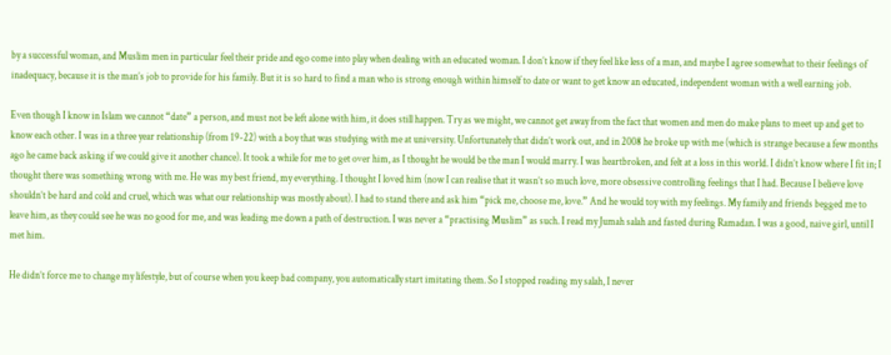by a successful woman, and Muslim men in particular feel their pride and ego come into play when dealing with an educated woman. I don’t know if they feel like less of a man, and maybe I agree somewhat to their feelings of inadequacy, because it is the man’s job to provide for his family. But it is so hard to find a man who is strong enough within himself to date or want to get know an educated, independent woman with a well earning job.

Even though I know in Islam we cannot “date” a person, and must not be left alone with him, it does still happen. Try as we might, we cannot get away from the fact that women and men do make plans to meet up and get to know each other. I was in a three year relationship (from 19-22) with a boy that was studying with me at university. Unfortunately that didn’t work out, and in 2008 he broke up with me (which is strange because a few months ago he came back asking if we could give it another chance). It took a while for me to get over him, as I thought he would be the man I would marry. I was heartbroken, and felt at a loss in this world. I didn’t know where I fit in; I thought there was something wrong with me. He was my best friend, my everything. I thought I loved him (now I can realise that it wasn’t so much love, more obsessive controlling feelings that I had. Because I believe love shouldn’t be hard and cold and cruel, which was what our relationship was mostly about). I had to stand there and ask him “pick me, choose me, love.” And he would toy with my feelings. My family and friends begged me to leave him, as they could see he was no good for me, and was leading me down a path of destruction. I was never a “practising Muslim” as such. I read my Jumah salah and fasted during Ramadan. I was a good, naive girl, until I met him.

He didn’t force me to change my lifestyle, but of course when you keep bad company, you automatically start imitating them. So I stopped reading my salah, I never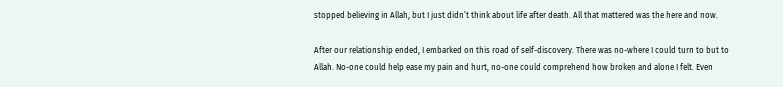stopped believing in Allah, but I just didn’t think about life after death. All that mattered was the here and now.

After our relationship ended, I embarked on this road of self-discovery. There was no-where I could turn to but to Allah. No-one could help ease my pain and hurt, no-one could comprehend how broken and alone I felt. Even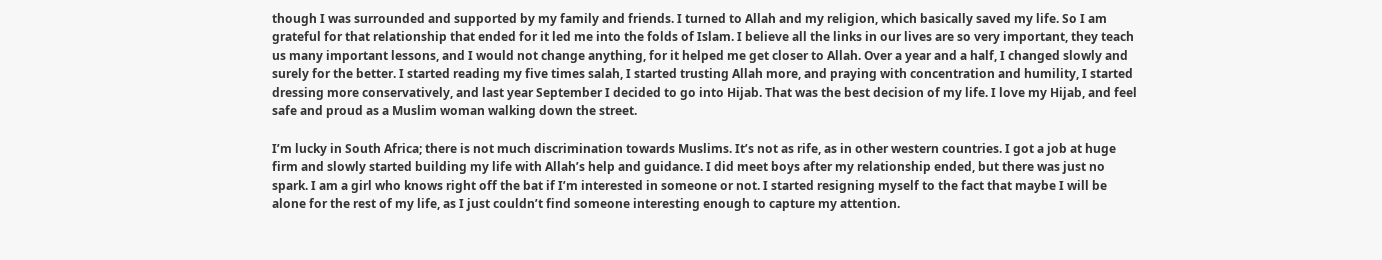though I was surrounded and supported by my family and friends. I turned to Allah and my religion, which basically saved my life. So I am grateful for that relationship that ended for it led me into the folds of Islam. I believe all the links in our lives are so very important, they teach us many important lessons, and I would not change anything, for it helped me get closer to Allah. Over a year and a half, I changed slowly and surely for the better. I started reading my five times salah, I started trusting Allah more, and praying with concentration and humility, I started dressing more conservatively, and last year September I decided to go into Hijab. That was the best decision of my life. I love my Hijab, and feel safe and proud as a Muslim woman walking down the street.

I’m lucky in South Africa; there is not much discrimination towards Muslims. It’s not as rife, as in other western countries. I got a job at huge firm and slowly started building my life with Allah’s help and guidance. I did meet boys after my relationship ended, but there was just no spark. I am a girl who knows right off the bat if I’m interested in someone or not. I started resigning myself to the fact that maybe I will be alone for the rest of my life, as I just couldn’t find someone interesting enough to capture my attention.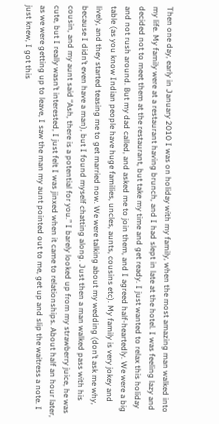Then one day, early in January 2010 I was on holiday with my family, when the most amazing man walked into my life. My family were at a restaurant having brunch, and I had slept in late at the hotel. I was feeling lazy and decided not to meet them at the restaurant, but take my time and get ready. I just wanted to relax this holiday and not rush around. But my dad called, and asked me to join them, and I agreed half-heartedly. We were a big table (as you know Indian people have huge families, uncles, aunts, cousins etc). My family is very jokey and lively, and they started teasing me to get married now. We were talking about my wedding (don’t ask me why, because I didn’t even have a man), but I found myself chatting along. Just then a man walked pass with his cousin, and my aunt said “Ash, there is a potential for you.” I barely looked up from my strawberry juice, he was cute, but I really wasn’t interested, I just felt I was jinxed when it came to relationships. About half an hour later, as we were getting up to leave, I saw the man my aunt pointed out to me, get up and slip the waitress a note. I just knew, I got this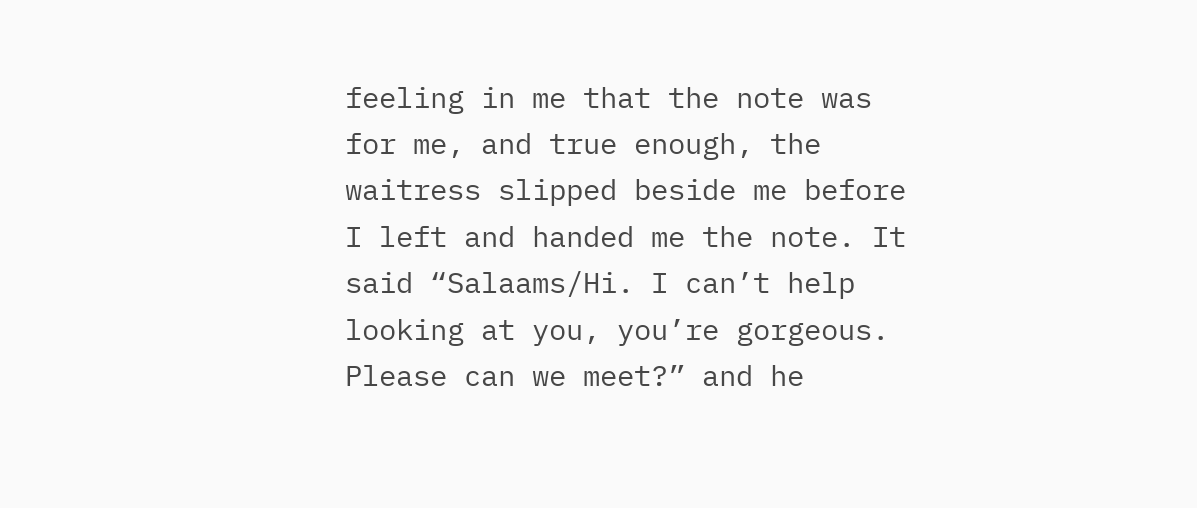feeling in me that the note was for me, and true enough, the waitress slipped beside me before I left and handed me the note. It said “Salaams/Hi. I can’t help looking at you, you’re gorgeous. Please can we meet?” and he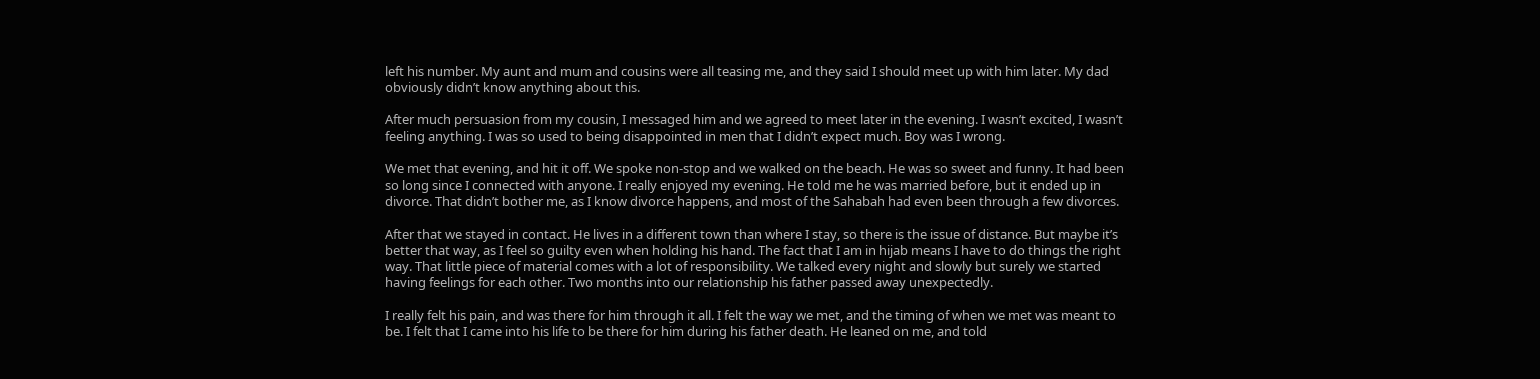left his number. My aunt and mum and cousins were all teasing me, and they said I should meet up with him later. My dad obviously didn’t know anything about this.

After much persuasion from my cousin, I messaged him and we agreed to meet later in the evening. I wasn’t excited, I wasn’t feeling anything. I was so used to being disappointed in men that I didn’t expect much. Boy was I wrong.

We met that evening, and hit it off. We spoke non-stop and we walked on the beach. He was so sweet and funny. It had been so long since I connected with anyone. I really enjoyed my evening. He told me he was married before, but it ended up in divorce. That didn’t bother me, as I know divorce happens, and most of the Sahabah had even been through a few divorces.

After that we stayed in contact. He lives in a different town than where I stay, so there is the issue of distance. But maybe it’s better that way, as I feel so guilty even when holding his hand. The fact that I am in hijab means I have to do things the right way. That little piece of material comes with a lot of responsibility. We talked every night and slowly but surely we started having feelings for each other. Two months into our relationship his father passed away unexpectedly.

I really felt his pain, and was there for him through it all. I felt the way we met, and the timing of when we met was meant to be. I felt that I came into his life to be there for him during his father death. He leaned on me, and told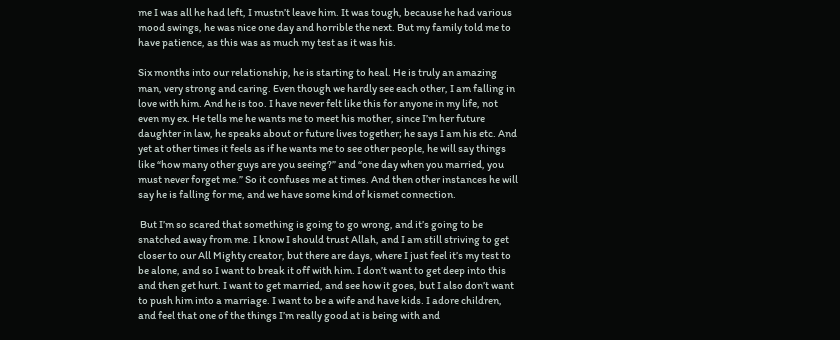me I was all he had left, I mustn’t leave him. It was tough, because he had various mood swings, he was nice one day and horrible the next. But my family told me to have patience, as this was as much my test as it was his.

Six months into our relationship, he is starting to heal. He is truly an amazing man, very strong and caring. Even though we hardly see each other, I am falling in love with him. And he is too. I have never felt like this for anyone in my life, not even my ex. He tells me he wants me to meet his mother, since I’m her future daughter in law, he speaks about or future lives together; he says I am his etc. And yet at other times it feels as if he wants me to see other people, he will say things like “how many other guys are you seeing?” and “one day when you married, you must never forget me.” So it confuses me at times. And then other instances he will say he is falling for me, and we have some kind of kismet connection.

 But I’m so scared that something is going to go wrong, and it’s going to be snatched away from me. I know I should trust Allah, and I am still striving to get closer to our All Mighty creator, but there are days, where I just feel it’s my test to be alone, and so I want to break it off with him. I don’t want to get deep into this and then get hurt. I want to get married, and see how it goes, but I also don’t want to push him into a marriage. I want to be a wife and have kids. I adore children, and feel that one of the things I’m really good at is being with and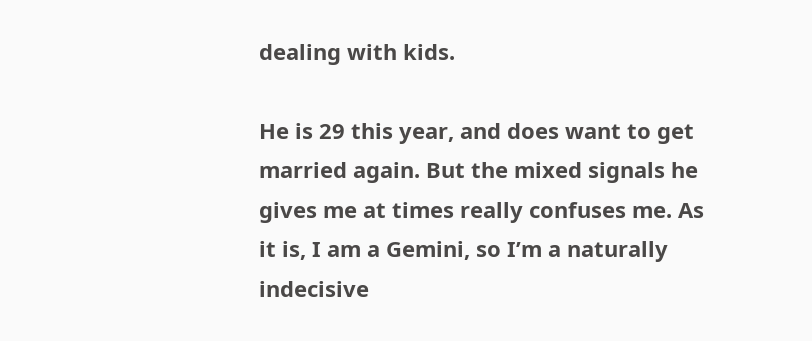dealing with kids.

He is 29 this year, and does want to get married again. But the mixed signals he gives me at times really confuses me. As it is, I am a Gemini, so I’m a naturally indecisive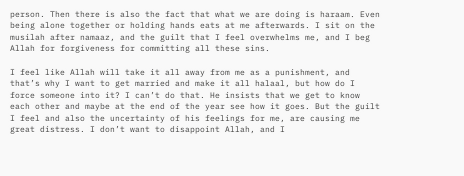person. Then there is also the fact that what we are doing is haraam. Even being alone together or holding hands eats at me afterwards. I sit on the musilah after namaaz, and the guilt that I feel overwhelms me, and I beg Allah for forgiveness for committing all these sins.

I feel like Allah will take it all away from me as a punishment, and that’s why I want to get married and make it all halaal, but how do I force someone into it? I can’t do that. He insists that we get to know each other and maybe at the end of the year see how it goes. But the guilt I feel and also the uncertainty of his feelings for me, are causing me great distress. I don’t want to disappoint Allah, and I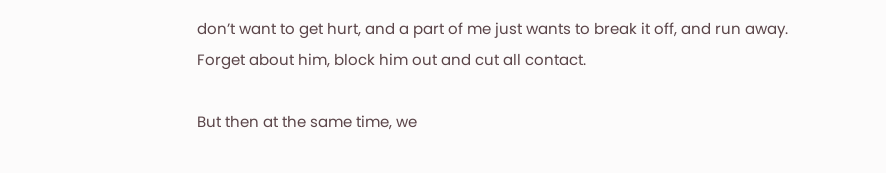don’t want to get hurt, and a part of me just wants to break it off, and run away. Forget about him, block him out and cut all contact.

But then at the same time, we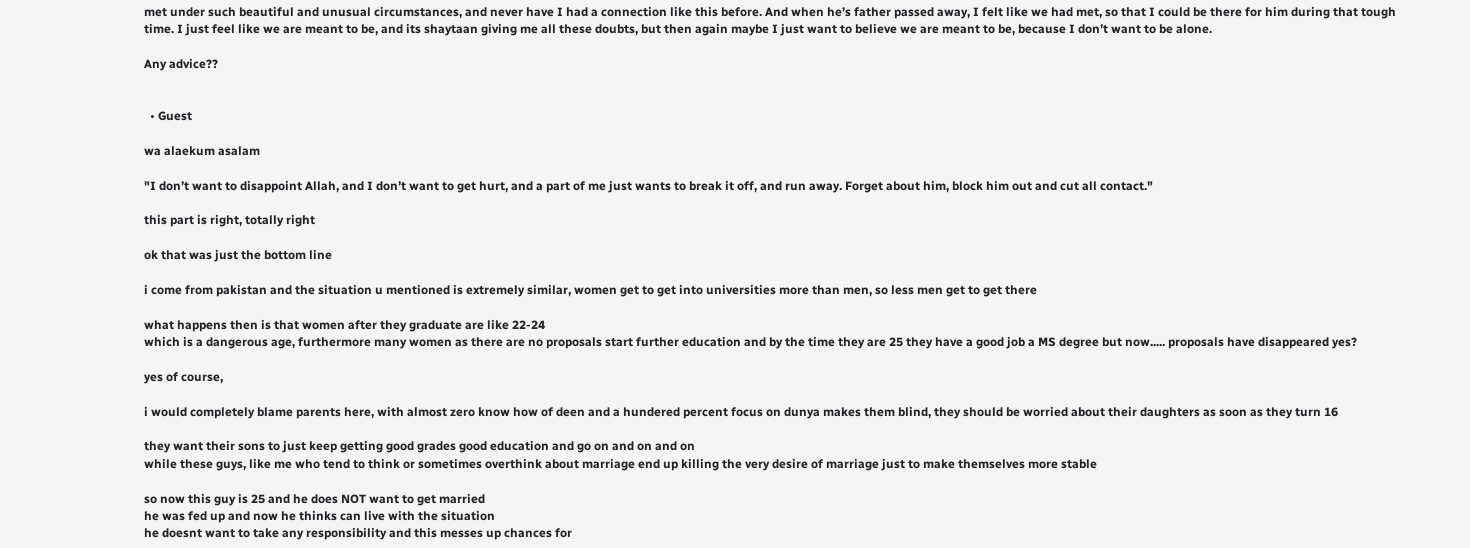met under such beautiful and unusual circumstances, and never have I had a connection like this before. And when he’s father passed away, I felt like we had met, so that I could be there for him during that tough time. I just feel like we are meant to be, and its shaytaan giving me all these doubts, but then again maybe I just want to believe we are meant to be, because I don’t want to be alone.

Any advice??


  • Guest

wa alaekum asalam

"I don’t want to disappoint Allah, and I don’t want to get hurt, and a part of me just wants to break it off, and run away. Forget about him, block him out and cut all contact."

this part is right, totally right

ok that was just the bottom line

i come from pakistan and the situation u mentioned is extremely similar, women get to get into universities more than men, so less men get to get there

what happens then is that women after they graduate are like 22-24
which is a dangerous age, furthermore many women as there are no proposals start further education and by the time they are 25 they have a good job a MS degree but now..... proposals have disappeared yes?

yes of course,

i would completely blame parents here, with almost zero know how of deen and a hundered percent focus on dunya makes them blind, they should be worried about their daughters as soon as they turn 16

they want their sons to just keep getting good grades good education and go on and on and on
while these guys, like me who tend to think or sometimes overthink about marriage end up killing the very desire of marriage just to make themselves more stable

so now this guy is 25 and he does NOT want to get married
he was fed up and now he thinks can live with the situation
he doesnt want to take any responsibility and this messes up chances for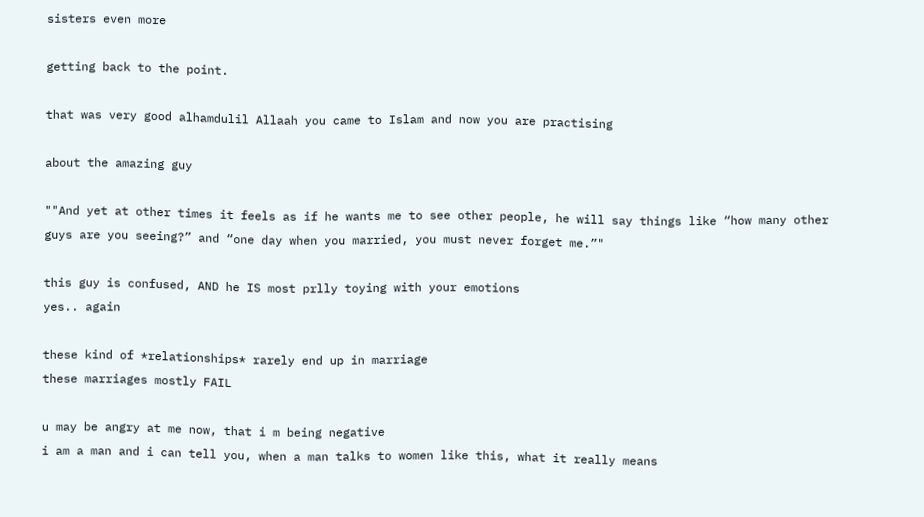sisters even more

getting back to the point.

that was very good alhamdulil Allaah you came to Islam and now you are practising

about the amazing guy

""And yet at other times it feels as if he wants me to see other people, he will say things like “how many other guys are you seeing?” and “one day when you married, you must never forget me.”"

this guy is confused, AND he IS most prlly toying with your emotions
yes.. again

these kind of *relationships* rarely end up in marriage
these marriages mostly FAIL

u may be angry at me now, that i m being negative
i am a man and i can tell you, when a man talks to women like this, what it really means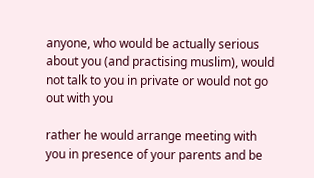anyone, who would be actually serious about you (and practising muslim), would not talk to you in private or would not go out with you

rather he would arrange meeting with you in presence of your parents and be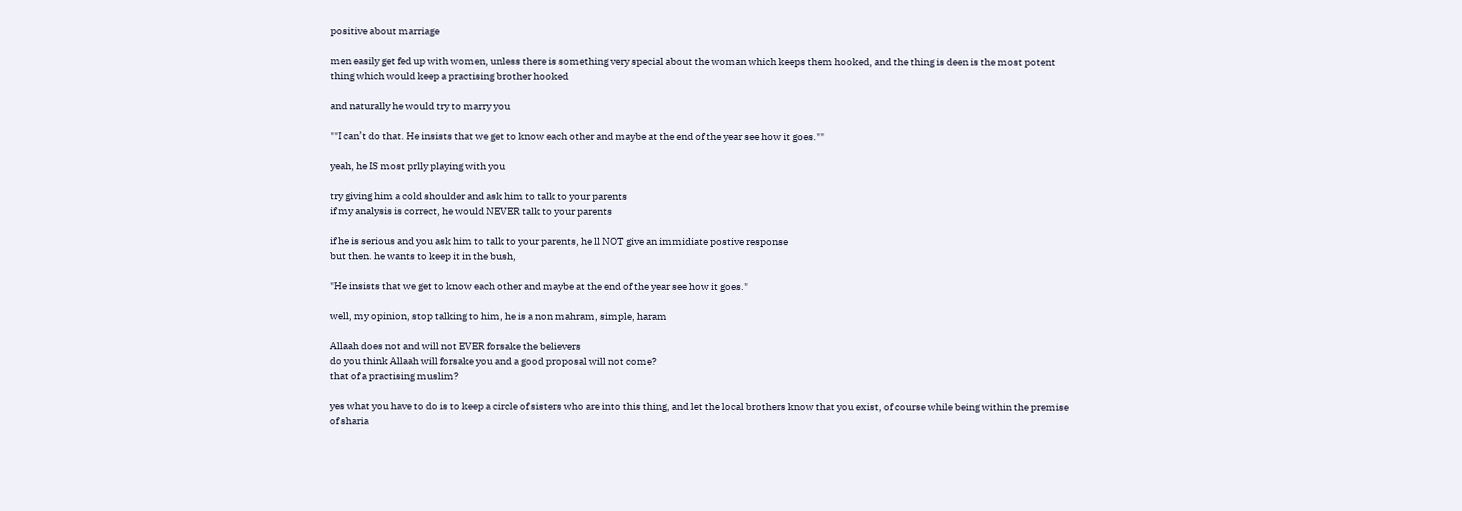positive about marriage

men easily get fed up with women, unless there is something very special about the woman which keeps them hooked, and the thing is deen is the most potent thing which would keep a practising brother hooked

and naturally he would try to marry you

""I can’t do that. He insists that we get to know each other and maybe at the end of the year see how it goes.""

yeah, he IS most prlly playing with you

try giving him a cold shoulder and ask him to talk to your parents
if my analysis is correct, he would NEVER talk to your parents

if he is serious and you ask him to talk to your parents, he ll NOT give an immidiate postive response
but then. he wants to keep it in the bush,

"He insists that we get to know each other and maybe at the end of the year see how it goes."

well, my opinion, stop talking to him, he is a non mahram, simple, haram

Allaah does not and will not EVER forsake the believers
do you think Allaah will forsake you and a good proposal will not come?
that of a practising muslim?

yes what you have to do is to keep a circle of sisters who are into this thing, and let the local brothers know that you exist, of course while being within the premise of sharia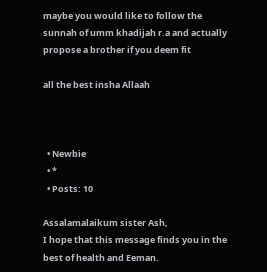maybe you would like to follow the sunnah of umm khadijah r.a and actually propose a brother if you deem fit

all the best insha Allaah



  • Newbie
  • *
  • Posts: 10

Assalamalaikum sister Ash,
I hope that this message finds you in the best of health and Eeman.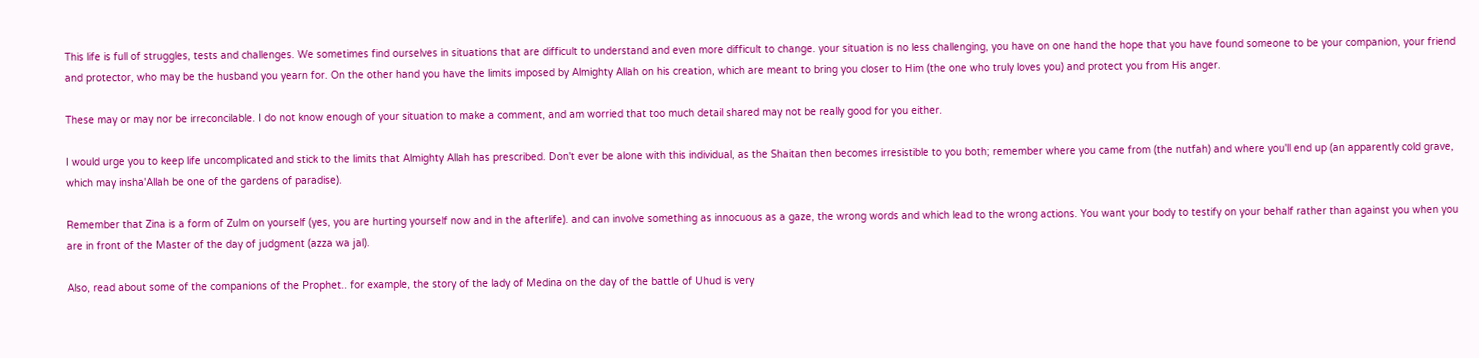This life is full of struggles, tests and challenges. We sometimes find ourselves in situations that are difficult to understand and even more difficult to change. your situation is no less challenging, you have on one hand the hope that you have found someone to be your companion, your friend and protector, who may be the husband you yearn for. On the other hand you have the limits imposed by Almighty Allah on his creation, which are meant to bring you closer to Him (the one who truly loves you) and protect you from His anger.

These may or may nor be irreconcilable. I do not know enough of your situation to make a comment, and am worried that too much detail shared may not be really good for you either.

I would urge you to keep life uncomplicated and stick to the limits that Almighty Allah has prescribed. Don't ever be alone with this individual, as the Shaitan then becomes irresistible to you both; remember where you came from (the nutfah) and where you'll end up (an apparently cold grave, which may insha'Allah be one of the gardens of paradise).

Remember that Zina is a form of Zulm on yourself (yes, you are hurting yourself now and in the afterlife). and can involve something as innocuous as a gaze, the wrong words and which lead to the wrong actions. You want your body to testify on your behalf rather than against you when you are in front of the Master of the day of judgment (azza wa jal).

Also, read about some of the companions of the Prophet.. for example, the story of the lady of Medina on the day of the battle of Uhud is very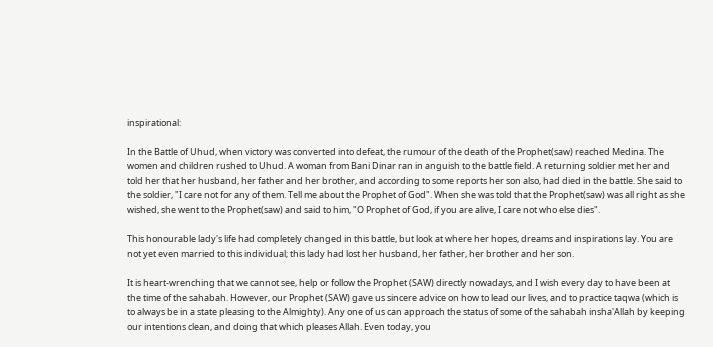inspirational:

In the Battle of Uhud, when victory was converted into defeat, the rumour of the death of the Prophet(saw) reached Medina. The women and children rushed to Uhud. A woman from Bani Dinar ran in anguish to the battle field. A returning soldier met her and told her that her husband, her father and her brother, and according to some reports her son also, had died in the battle. She said to the soldier, "I care not for any of them. Tell me about the Prophet of God". When she was told that the Prophet(saw) was all right as she wished, she went to the Prophet(saw) and said to him, "O Prophet of God, if you are alive, I care not who else dies".

This honourable lady's life had completely changed in this battle, but look at where her hopes, dreams and inspirations lay. You are not yet even married to this individual; this lady had lost her husband, her father, her brother and her son.

It is heart-wrenching that we cannot see, help or follow the Prophet (SAW) directly nowadays, and I wish every day to have been at the time of the sahabah. However, our Prophet (SAW) gave us sincere advice on how to lead our lives, and to practice taqwa (which is to always be in a state pleasing to the Almighty). Any one of us can approach the status of some of the sahabah insha'Allah by keeping our intentions clean, and doing that which pleases Allah. Even today, you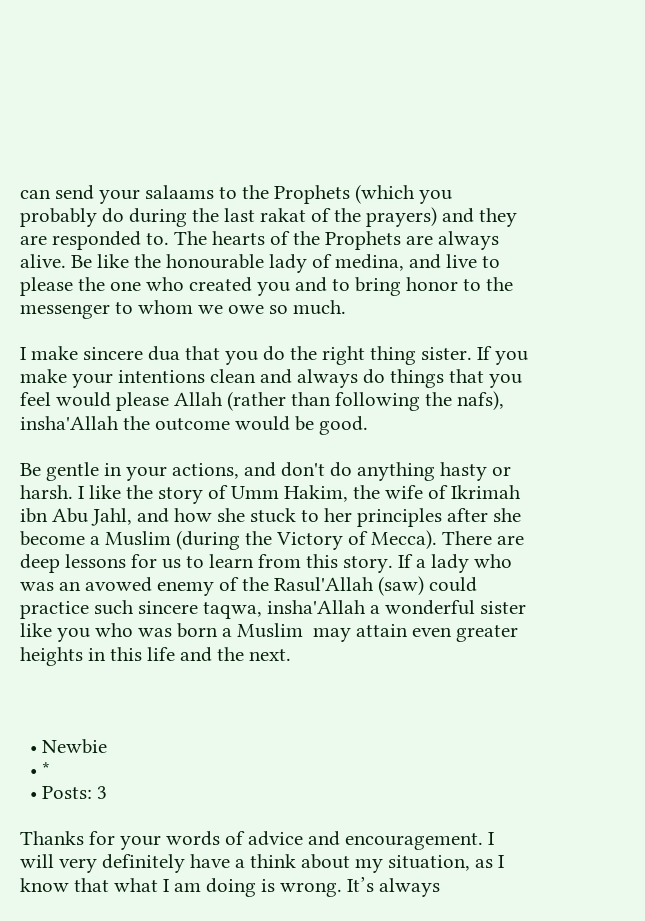can send your salaams to the Prophets (which you probably do during the last rakat of the prayers) and they are responded to. The hearts of the Prophets are always alive. Be like the honourable lady of medina, and live to please the one who created you and to bring honor to the messenger to whom we owe so much.

I make sincere dua that you do the right thing sister. If you make your intentions clean and always do things that you feel would please Allah (rather than following the nafs), insha'Allah the outcome would be good.

Be gentle in your actions, and don't do anything hasty or harsh. I like the story of Umm Hakim, the wife of Ikrimah ibn Abu Jahl, and how she stuck to her principles after she become a Muslim (during the Victory of Mecca). There are deep lessons for us to learn from this story. If a lady who was an avowed enemy of the Rasul'Allah (saw) could practice such sincere taqwa, insha'Allah a wonderful sister like you who was born a Muslim  may attain even greater heights in this life and the next.



  • Newbie
  • *
  • Posts: 3

Thanks for your words of advice and encouragement. I will very definitely have a think about my situation, as I know that what I am doing is wrong. It’s always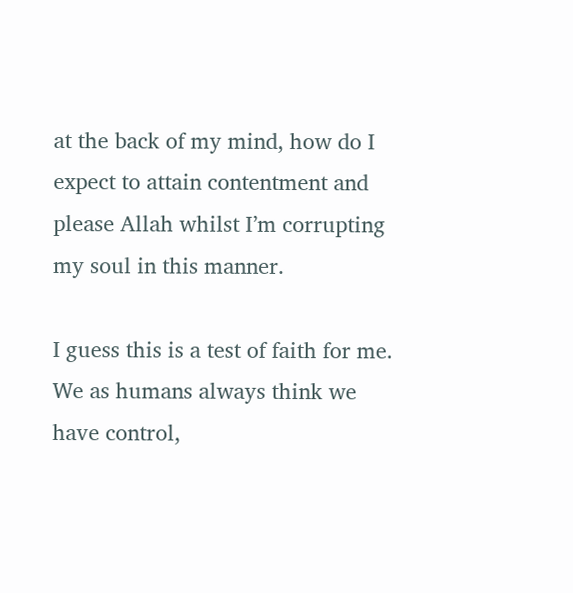at the back of my mind, how do I expect to attain contentment and please Allah whilst I’m corrupting my soul in this manner.

I guess this is a test of faith for me. We as humans always think we have control,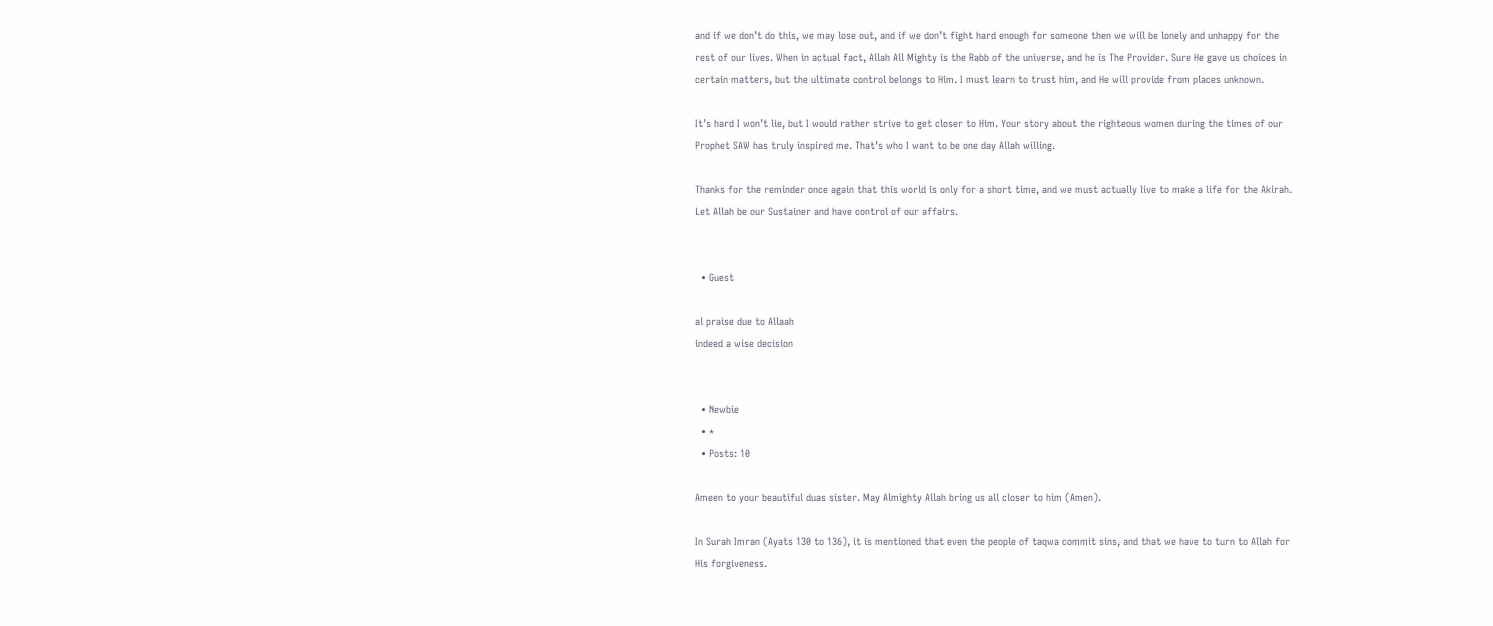and if we don’t do this, we may lose out, and if we don’t fight hard enough for someone then we will be lonely and unhappy for the rest of our lives. When in actual fact, Allah All Mighty is the Rabb of the universe, and he is The Provider. Sure He gave us choices in certain matters, but the ultimate control belongs to Him. I must learn to trust him, and He will provide from places unknown.

It’s hard I won’t lie, but I would rather strive to get closer to Him. Your story about the righteous women during the times of our Prophet SAW has truly inspired me. That’s who I want to be one day Allah willing.

Thanks for the reminder once again that this world is only for a short time, and we must actually live to make a life for the Akirah.
Let Allah be our Sustainer and have control of our affairs.


  • Guest

al praise due to Allaah
indeed a wise decision


  • Newbie
  • *
  • Posts: 10

Ameen to your beautiful duas sister. May Almighty Allah bring us all closer to him (Amen).

In Surah Imran (Ayats 130 to 136), it is mentioned that even the people of taqwa commit sins, and that we have to turn to Allah for His forgiveness.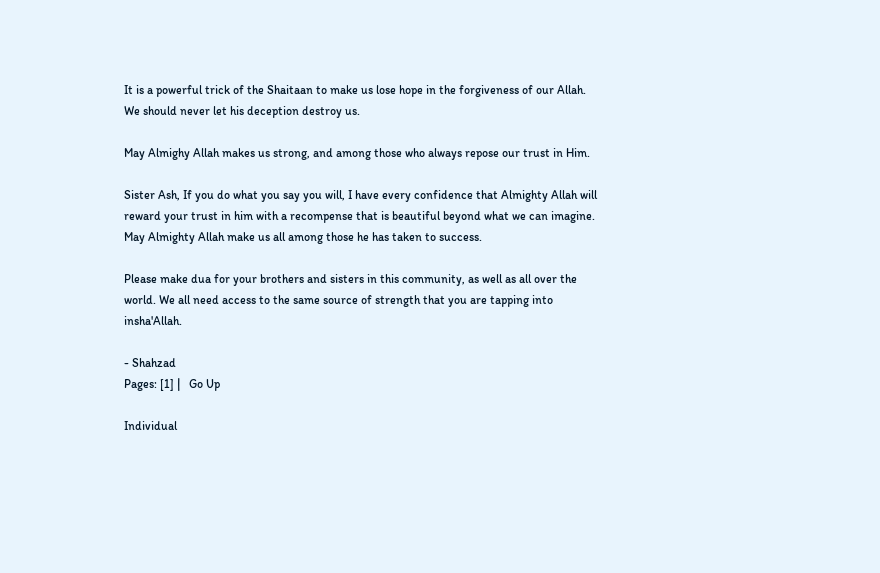It is a powerful trick of the Shaitaan to make us lose hope in the forgiveness of our Allah. We should never let his deception destroy us.

May Almighy Allah makes us strong, and among those who always repose our trust in Him.

Sister Ash, If you do what you say you will, I have every confidence that Almighty Allah will reward your trust in him with a recompense that is beautiful beyond what we can imagine. May Almighty Allah make us all among those he has taken to success.

Please make dua for your brothers and sisters in this community, as well as all over the world. We all need access to the same source of strength that you are tapping into insha'Allah.

- Shahzad
Pages: [1] |   Go Up

Individual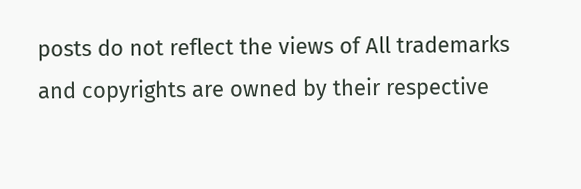posts do not reflect the views of All trademarks and copyrights are owned by their respective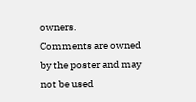owners.
Comments are owned by the poster and may not be used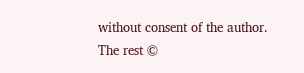without consent of the author.
The rest ©